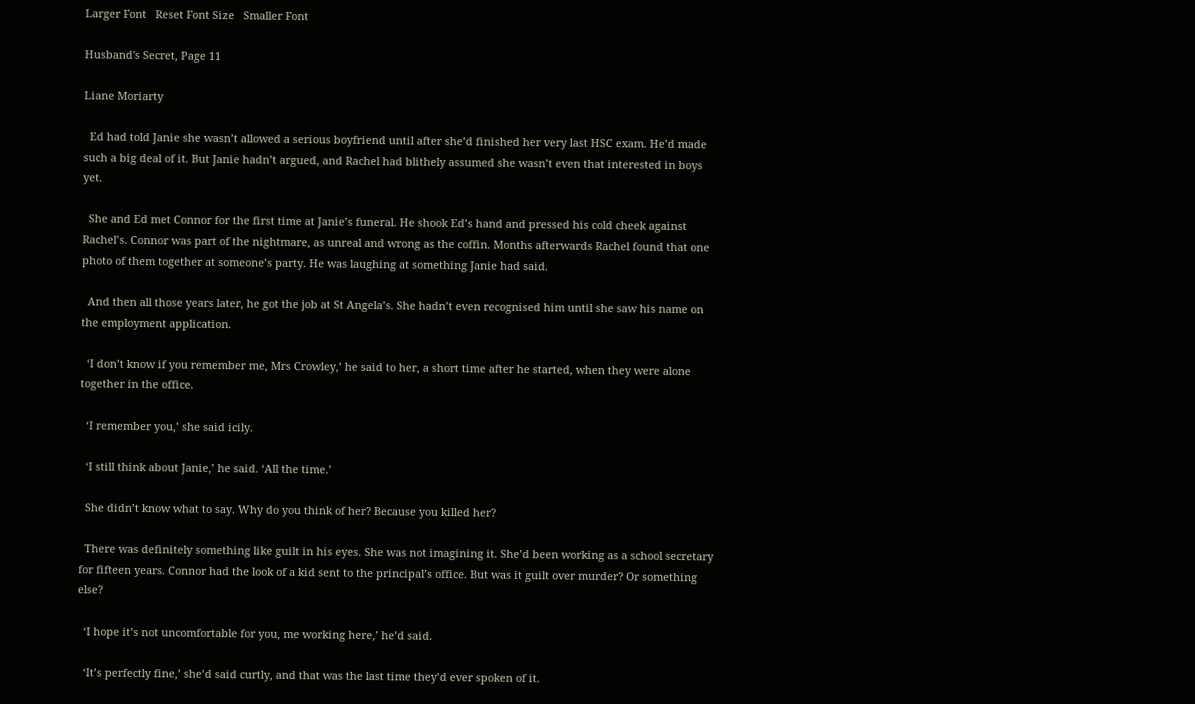Larger Font   Reset Font Size   Smaller Font

Husband's Secret, Page 11

Liane Moriarty

  Ed had told Janie she wasn’t allowed a serious boyfriend until after she’d finished her very last HSC exam. He’d made such a big deal of it. But Janie hadn’t argued, and Rachel had blithely assumed she wasn’t even that interested in boys yet.

  She and Ed met Connor for the first time at Janie’s funeral. He shook Ed’s hand and pressed his cold cheek against Rachel’s. Connor was part of the nightmare, as unreal and wrong as the coffin. Months afterwards Rachel found that one photo of them together at someone’s party. He was laughing at something Janie had said.

  And then all those years later, he got the job at St Angela’s. She hadn’t even recognised him until she saw his name on the employment application.

  ‘I don’t know if you remember me, Mrs Crowley,’ he said to her, a short time after he started, when they were alone together in the office.

  ‘I remember you,’ she said icily.

  ‘I still think about Janie,’ he said. ‘All the time.’

  She didn’t know what to say. Why do you think of her? Because you killed her?

  There was definitely something like guilt in his eyes. She was not imagining it. She’d been working as a school secretary for fifteen years. Connor had the look of a kid sent to the principal’s office. But was it guilt over murder? Or something else?

  ‘I hope it’s not uncomfortable for you, me working here,’ he’d said.

  ‘It’s perfectly fine,’ she’d said curtly, and that was the last time they’d ever spoken of it.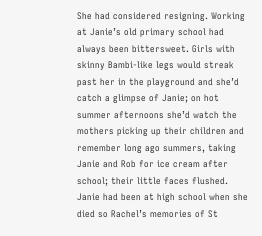She had considered resigning. Working at Janie’s old primary school had always been bittersweet. Girls with skinny Bambi-like legs would streak past her in the playground and she’d catch a glimpse of Janie; on hot summer afternoons she’d watch the mothers picking up their children and remember long ago summers, taking Janie and Rob for ice cream after school; their little faces flushed. Janie had been at high school when she died so Rachel’s memories of St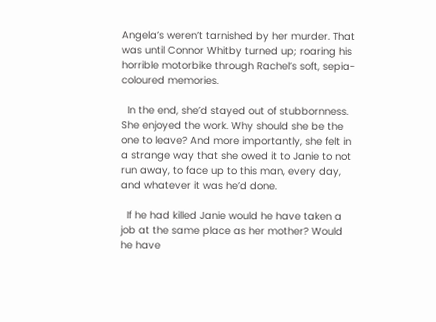Angela’s weren’t tarnished by her murder. That was until Connor Whitby turned up; roaring his horrible motorbike through Rachel’s soft, sepia-coloured memories.

  In the end, she’d stayed out of stubbornness. She enjoyed the work. Why should she be the one to leave? And more importantly, she felt in a strange way that she owed it to Janie to not run away, to face up to this man, every day, and whatever it was he’d done.

  If he had killed Janie would he have taken a job at the same place as her mother? Would he have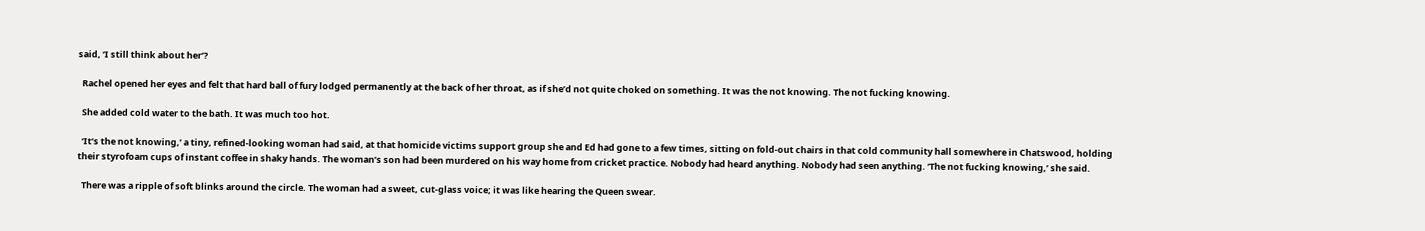said, ‘I still think about her’?

  Rachel opened her eyes and felt that hard ball of fury lodged permanently at the back of her throat, as if she’d not quite choked on something. It was the not knowing. The not fucking knowing.

  She added cold water to the bath. It was much too hot.

  ‘It’s the not knowing,’ a tiny, refined-looking woman had said, at that homicide victims support group she and Ed had gone to a few times, sitting on fold-out chairs in that cold community hall somewhere in Chatswood, holding their styrofoam cups of instant coffee in shaky hands. The woman’s son had been murdered on his way home from cricket practice. Nobody had heard anything. Nobody had seen anything. ‘The not fucking knowing,’ she said.

  There was a ripple of soft blinks around the circle. The woman had a sweet, cut-glass voice; it was like hearing the Queen swear.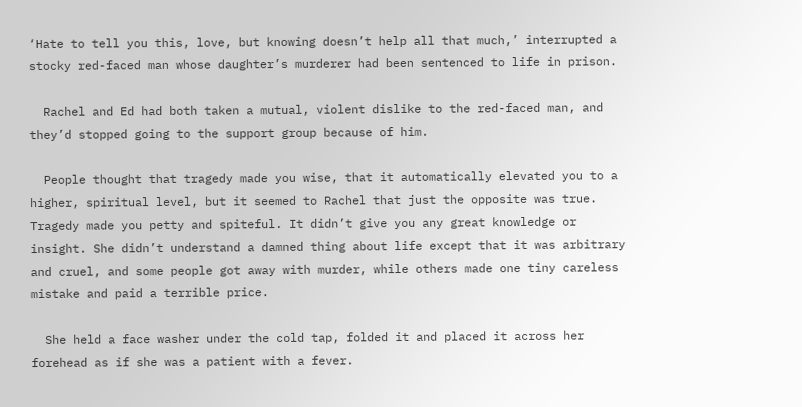‘Hate to tell you this, love, but knowing doesn’t help all that much,’ interrupted a stocky red-faced man whose daughter’s murderer had been sentenced to life in prison.

  Rachel and Ed had both taken a mutual, violent dislike to the red-faced man, and they’d stopped going to the support group because of him.

  People thought that tragedy made you wise, that it automatically elevated you to a higher, spiritual level, but it seemed to Rachel that just the opposite was true. Tragedy made you petty and spiteful. It didn’t give you any great knowledge or insight. She didn’t understand a damned thing about life except that it was arbitrary and cruel, and some people got away with murder, while others made one tiny careless mistake and paid a terrible price.

  She held a face washer under the cold tap, folded it and placed it across her forehead as if she was a patient with a fever.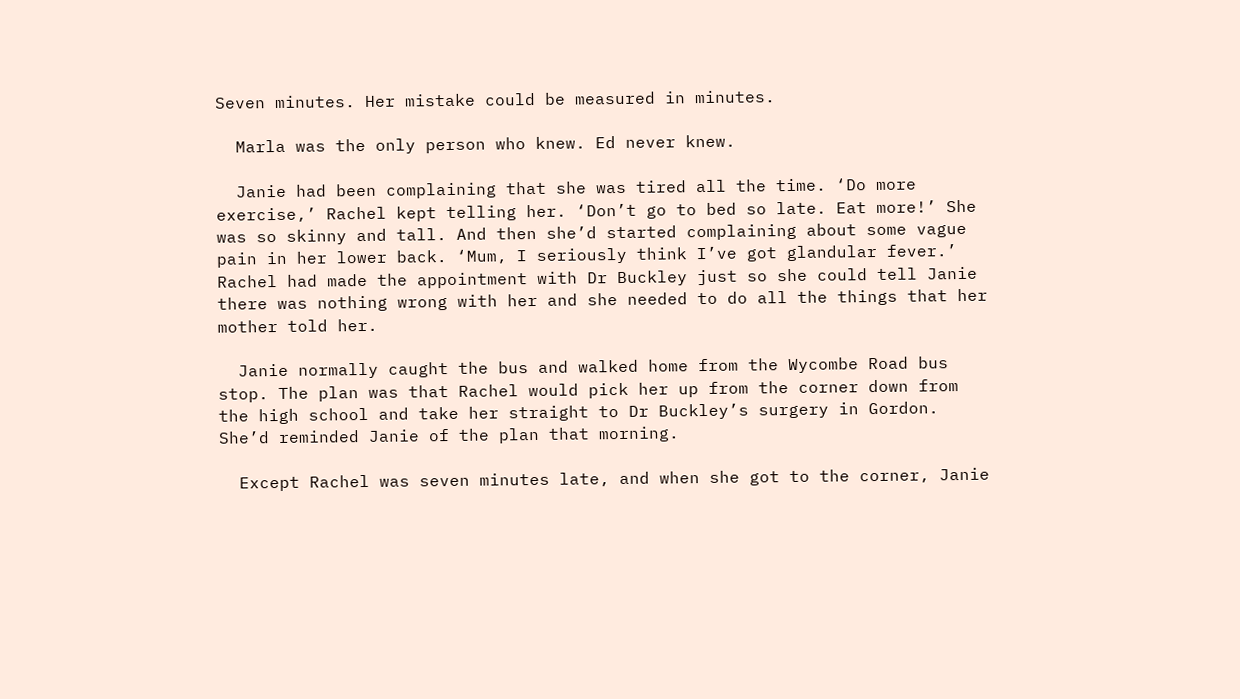Seven minutes. Her mistake could be measured in minutes.

  Marla was the only person who knew. Ed never knew.

  Janie had been complaining that she was tired all the time. ‘Do more exercise,’ Rachel kept telling her. ‘Don’t go to bed so late. Eat more!’ She was so skinny and tall. And then she’d started complaining about some vague pain in her lower back. ‘Mum, I seriously think I’ve got glandular fever.’ Rachel had made the appointment with Dr Buckley just so she could tell Janie there was nothing wrong with her and she needed to do all the things that her mother told her.

  Janie normally caught the bus and walked home from the Wycombe Road bus stop. The plan was that Rachel would pick her up from the corner down from the high school and take her straight to Dr Buckley’s surgery in Gordon. She’d reminded Janie of the plan that morning.

  Except Rachel was seven minutes late, and when she got to the corner, Janie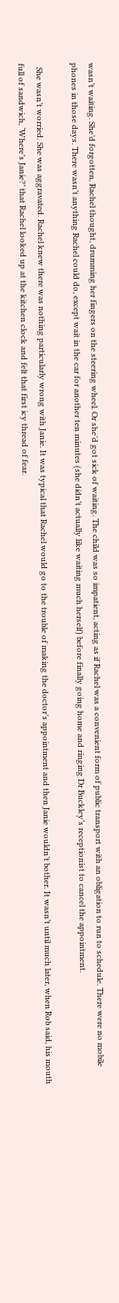wasn’t waiting. She’d forgotten, Rachel thought, drumming her fingers on the steering wheel. Or she’d got sick of waiting. The child was so impatient, acting as if Rachel was a convenient form of public transport with an obligation to run to schedule. There were no mobile phones in those days. There wasn’t anything Rachel could do, except wait in the car for another ten minutes (she didn’t actually like waiting much herself) before finally going home and ringing Dr Buckley’s receptionist to cancel the appointment.

  She wasn’t worried. She was aggravated. Rachel knew there was nothing particularly wrong with Janie. It was typical that Rachel would go to the trouble of making the doctor’s appointment and then Janie wouldn’t bother. It wasn’t until much later, when Rob said, his mouth full of sandwich, ‘Where’s Janie?’ that Rachel looked up at the kitchen clock and felt that first icy thread of fear.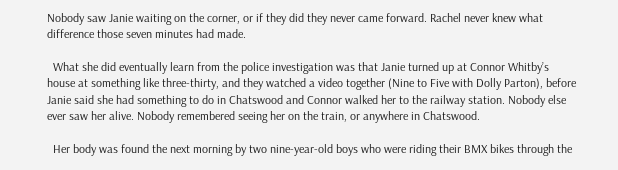Nobody saw Janie waiting on the corner, or if they did they never came forward. Rachel never knew what difference those seven minutes had made.

  What she did eventually learn from the police investigation was that Janie turned up at Connor Whitby’s house at something like three-thirty, and they watched a video together (Nine to Five with Dolly Parton), before Janie said she had something to do in Chatswood and Connor walked her to the railway station. Nobody else ever saw her alive. Nobody remembered seeing her on the train, or anywhere in Chatswood.

  Her body was found the next morning by two nine-year-old boys who were riding their BMX bikes through the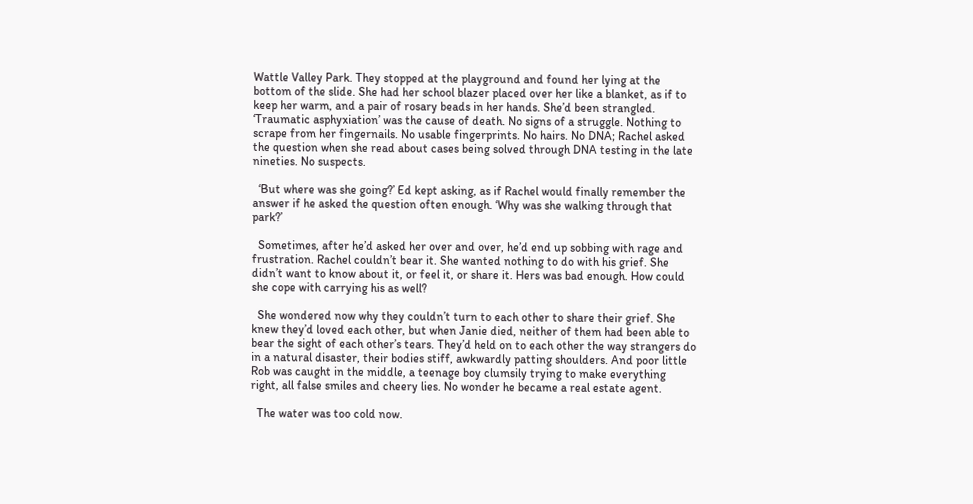Wattle Valley Park. They stopped at the playground and found her lying at the bottom of the slide. She had her school blazer placed over her like a blanket, as if to keep her warm, and a pair of rosary beads in her hands. She’d been strangled. ‘Traumatic asphyxiation’ was the cause of death. No signs of a struggle. Nothing to scrape from her fingernails. No usable fingerprints. No hairs. No DNA; Rachel asked the question when she read about cases being solved through DNA testing in the late nineties. No suspects.

  ‘But where was she going?’ Ed kept asking, as if Rachel would finally remember the answer if he asked the question often enough. ‘Why was she walking through that park?’

  Sometimes, after he’d asked her over and over, he’d end up sobbing with rage and frustration. Rachel couldn’t bear it. She wanted nothing to do with his grief. She didn’t want to know about it, or feel it, or share it. Hers was bad enough. How could she cope with carrying his as well?

  She wondered now why they couldn’t turn to each other to share their grief. She knew they’d loved each other, but when Janie died, neither of them had been able to bear the sight of each other’s tears. They’d held on to each other the way strangers do in a natural disaster, their bodies stiff, awkwardly patting shoulders. And poor little Rob was caught in the middle, a teenage boy clumsily trying to make everything right, all false smiles and cheery lies. No wonder he became a real estate agent.

  The water was too cold now.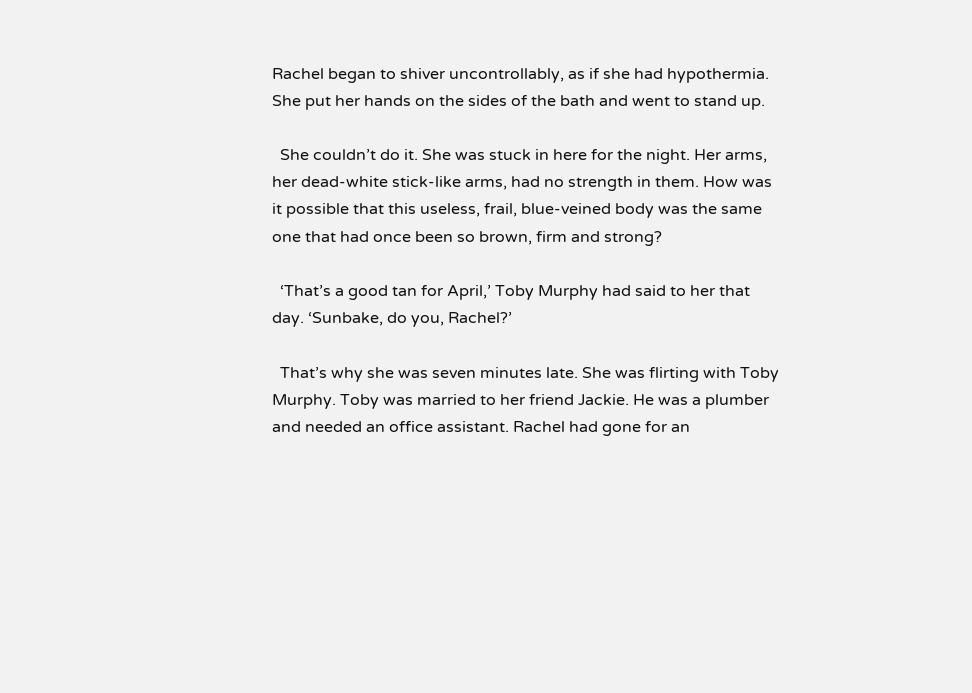Rachel began to shiver uncontrollably, as if she had hypothermia. She put her hands on the sides of the bath and went to stand up.

  She couldn’t do it. She was stuck in here for the night. Her arms, her dead-white stick-like arms, had no strength in them. How was it possible that this useless, frail, blue-veined body was the same one that had once been so brown, firm and strong?

  ‘That’s a good tan for April,’ Toby Murphy had said to her that day. ‘Sunbake, do you, Rachel?’

  That’s why she was seven minutes late. She was flirting with Toby Murphy. Toby was married to her friend Jackie. He was a plumber and needed an office assistant. Rachel had gone for an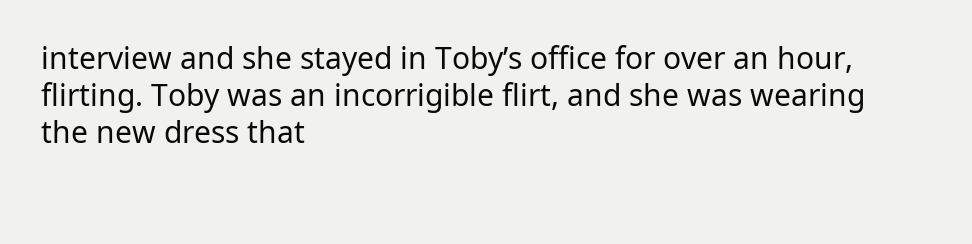interview and she stayed in Toby’s office for over an hour, flirting. Toby was an incorrigible flirt, and she was wearing the new dress that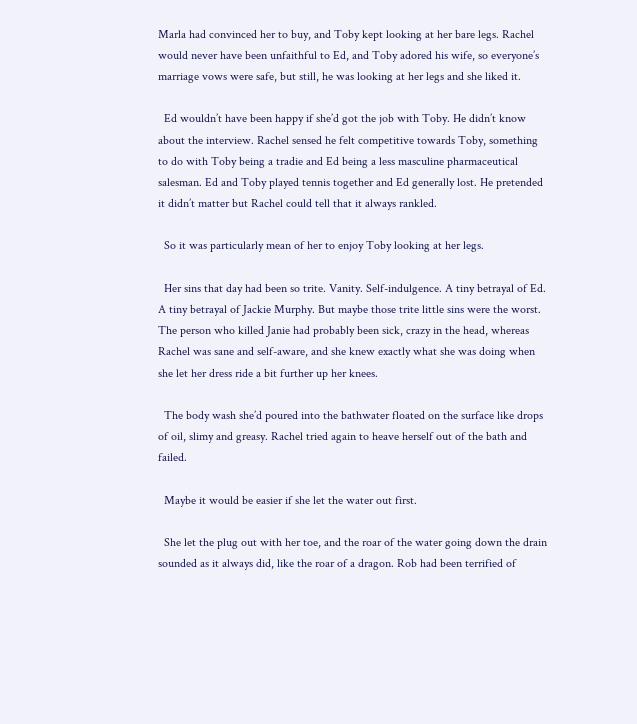Marla had convinced her to buy, and Toby kept looking at her bare legs. Rachel would never have been unfaithful to Ed, and Toby adored his wife, so everyone’s marriage vows were safe, but still, he was looking at her legs and she liked it.

  Ed wouldn’t have been happy if she’d got the job with Toby. He didn’t know about the interview. Rachel sensed he felt competitive towards Toby, something to do with Toby being a tradie and Ed being a less masculine pharmaceutical salesman. Ed and Toby played tennis together and Ed generally lost. He pretended it didn’t matter but Rachel could tell that it always rankled.

  So it was particularly mean of her to enjoy Toby looking at her legs.

  Her sins that day had been so trite. Vanity. Self-indulgence. A tiny betrayal of Ed. A tiny betrayal of Jackie Murphy. But maybe those trite little sins were the worst. The person who killed Janie had probably been sick, crazy in the head, whereas Rachel was sane and self-aware, and she knew exactly what she was doing when she let her dress ride a bit further up her knees.

  The body wash she’d poured into the bathwater floated on the surface like drops of oil, slimy and greasy. Rachel tried again to heave herself out of the bath and failed.

  Maybe it would be easier if she let the water out first.

  She let the plug out with her toe, and the roar of the water going down the drain sounded as it always did, like the roar of a dragon. Rob had been terrified of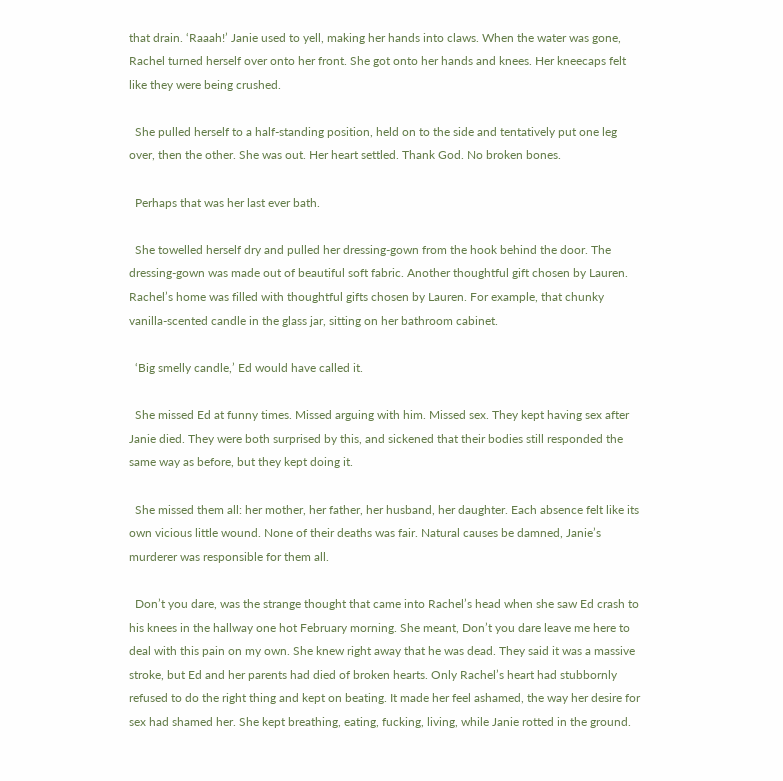that drain. ‘Raaah!’ Janie used to yell, making her hands into claws. When the water was gone, Rachel turned herself over onto her front. She got onto her hands and knees. Her kneecaps felt like they were being crushed.

  She pulled herself to a half-standing position, held on to the side and tentatively put one leg over, then the other. She was out. Her heart settled. Thank God. No broken bones.

  Perhaps that was her last ever bath.

  She towelled herself dry and pulled her dressing-gown from the hook behind the door. The dressing-gown was made out of beautiful soft fabric. Another thoughtful gift chosen by Lauren. Rachel’s home was filled with thoughtful gifts chosen by Lauren. For example, that chunky vanilla-scented candle in the glass jar, sitting on her bathroom cabinet.

  ‘Big smelly candle,’ Ed would have called it.

  She missed Ed at funny times. Missed arguing with him. Missed sex. They kept having sex after Janie died. They were both surprised by this, and sickened that their bodies still responded the same way as before, but they kept doing it.

  She missed them all: her mother, her father, her husband, her daughter. Each absence felt like its own vicious little wound. None of their deaths was fair. Natural causes be damned, Janie’s murderer was responsible for them all.

  Don’t you dare, was the strange thought that came into Rachel’s head when she saw Ed crash to his knees in the hallway one hot February morning. She meant, Don’t you dare leave me here to deal with this pain on my own. She knew right away that he was dead. They said it was a massive stroke, but Ed and her parents had died of broken hearts. Only Rachel’s heart had stubbornly refused to do the right thing and kept on beating. It made her feel ashamed, the way her desire for sex had shamed her. She kept breathing, eating, fucking, living, while Janie rotted in the ground.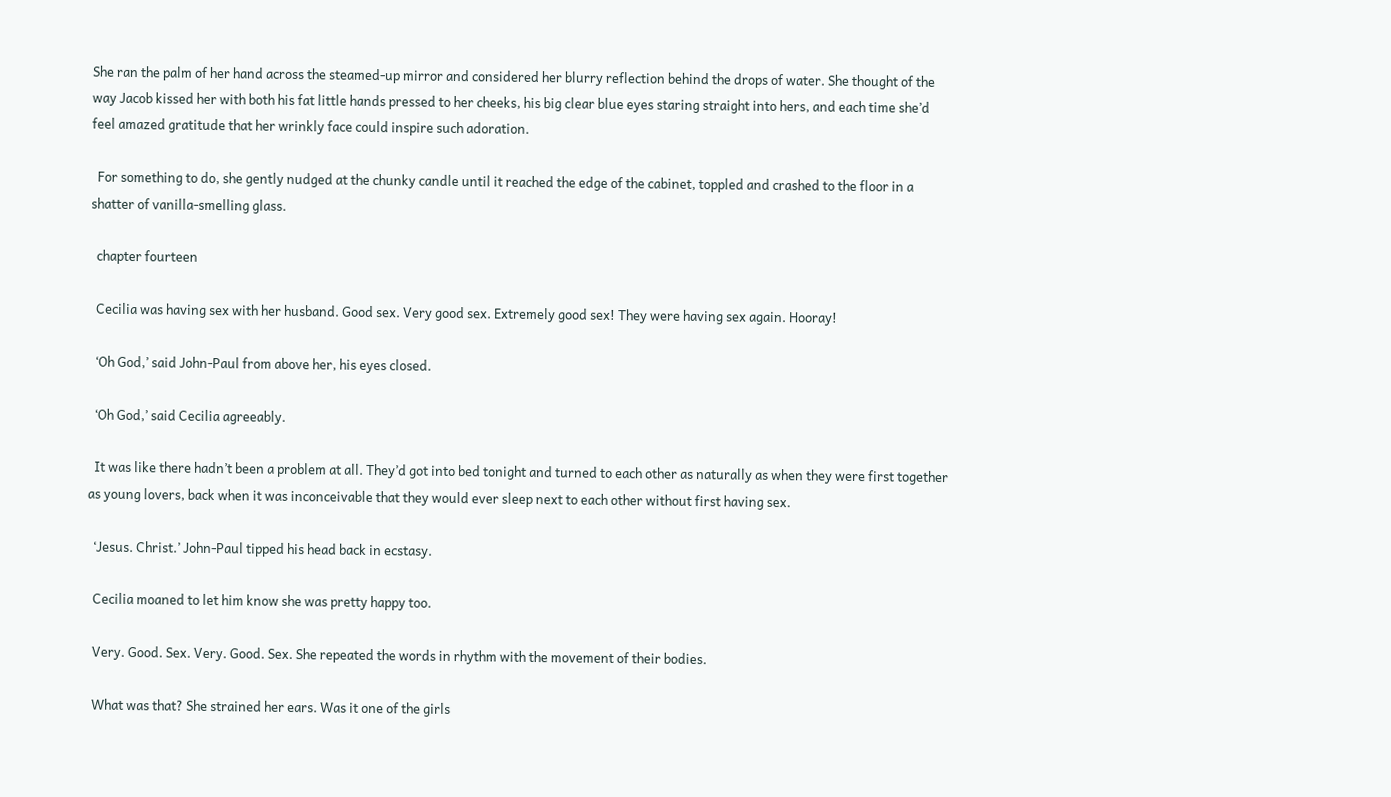She ran the palm of her hand across the steamed-up mirror and considered her blurry reflection behind the drops of water. She thought of the way Jacob kissed her with both his fat little hands pressed to her cheeks, his big clear blue eyes staring straight into hers, and each time she’d feel amazed gratitude that her wrinkly face could inspire such adoration.

  For something to do, she gently nudged at the chunky candle until it reached the edge of the cabinet, toppled and crashed to the floor in a shatter of vanilla-smelling glass.

  chapter fourteen

  Cecilia was having sex with her husband. Good sex. Very good sex. Extremely good sex! They were having sex again. Hooray!

  ‘Oh God,’ said John-Paul from above her, his eyes closed.

  ‘Oh God,’ said Cecilia agreeably.

  It was like there hadn’t been a problem at all. They’d got into bed tonight and turned to each other as naturally as when they were first together as young lovers, back when it was inconceivable that they would ever sleep next to each other without first having sex.

  ‘Jesus. Christ.’ John-Paul tipped his head back in ecstasy.

  Cecilia moaned to let him know she was pretty happy too.

  Very. Good. Sex. Very. Good. Sex. She repeated the words in rhythm with the movement of their bodies.

  What was that? She strained her ears. Was it one of the girls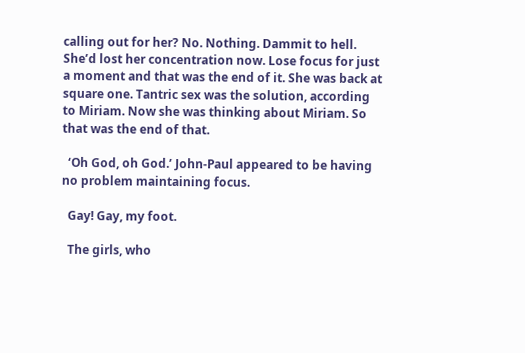calling out for her? No. Nothing. Dammit to hell. She’d lost her concentration now. Lose focus for just a moment and that was the end of it. She was back at square one. Tantric sex was the solution, according to Miriam. Now she was thinking about Miriam. So that was the end of that.

  ‘Oh God, oh God.’ John-Paul appeared to be having no problem maintaining focus.

  Gay! Gay, my foot.

  The girls, who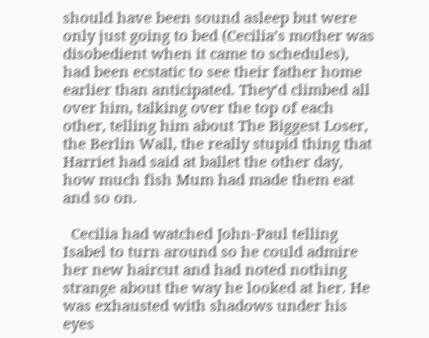should have been sound asleep but were only just going to bed (Cecilia’s mother was disobedient when it came to schedules), had been ecstatic to see their father home earlier than anticipated. They’d climbed all over him, talking over the top of each other, telling him about The Biggest Loser, the Berlin Wall, the really stupid thing that Harriet had said at ballet the other day, how much fish Mum had made them eat and so on.

  Cecilia had watched John-Paul telling Isabel to turn around so he could admire her new haircut and had noted nothing strange about the way he looked at her. He was exhausted with shadows under his eyes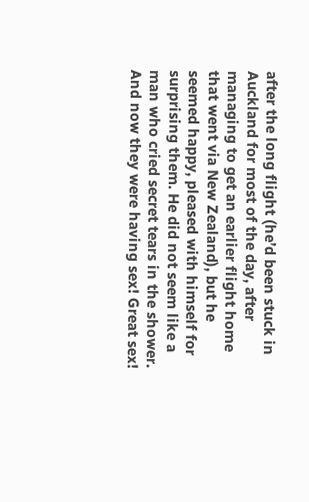after the long flight (he’d been stuck in Auckland for most of the day, after managing to get an earlier flight home that went via New Zealand), but he seemed happy, pleased with himself for surprising them. He did not seem like a man who cried secret tears in the shower. And now they were having sex! Great sex!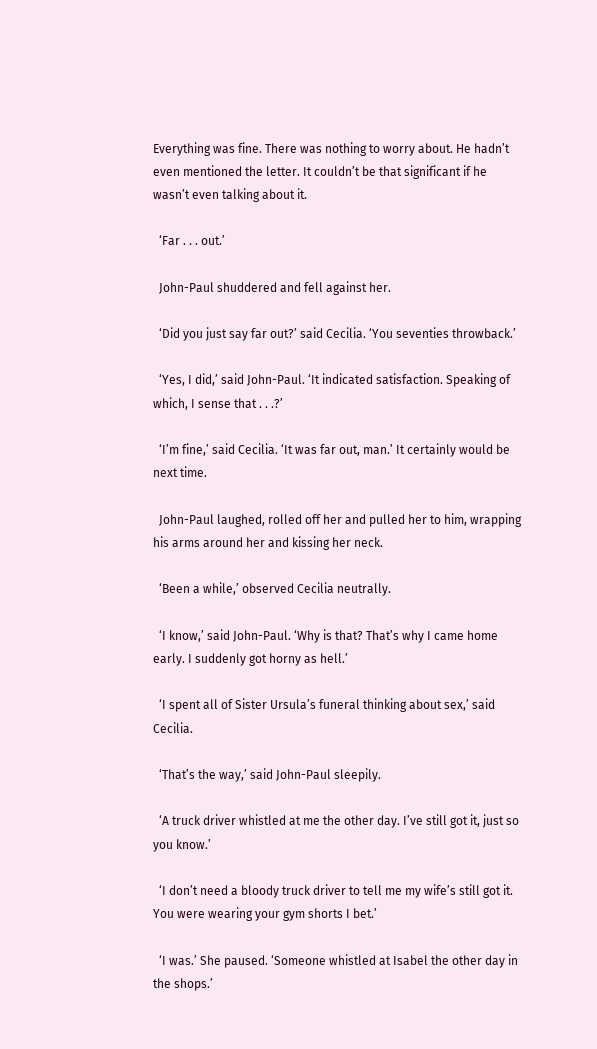Everything was fine. There was nothing to worry about. He hadn’t even mentioned the letter. It couldn’t be that significant if he wasn’t even talking about it.

  ‘Far . . . out.’

  John-Paul shuddered and fell against her.

  ‘Did you just say far out?’ said Cecilia. ‘You seventies throwback.’

  ‘Yes, I did,’ said John-Paul. ‘It indicated satisfaction. Speaking of which, I sense that . . .?’

  ‘I’m fine,’ said Cecilia. ‘It was far out, man.’ It certainly would be next time.

  John-Paul laughed, rolled off her and pulled her to him, wrapping his arms around her and kissing her neck.

  ‘Been a while,’ observed Cecilia neutrally.

  ‘I know,’ said John-Paul. ‘Why is that? That’s why I came home early. I suddenly got horny as hell.’

  ‘I spent all of Sister Ursula’s funeral thinking about sex,’ said Cecilia.

  ‘That’s the way,’ said John-Paul sleepily.

  ‘A truck driver whistled at me the other day. I’ve still got it, just so you know.’

  ‘I don’t need a bloody truck driver to tell me my wife’s still got it. You were wearing your gym shorts I bet.’

  ‘I was.’ She paused. ‘Someone whistled at Isabel the other day in the shops.’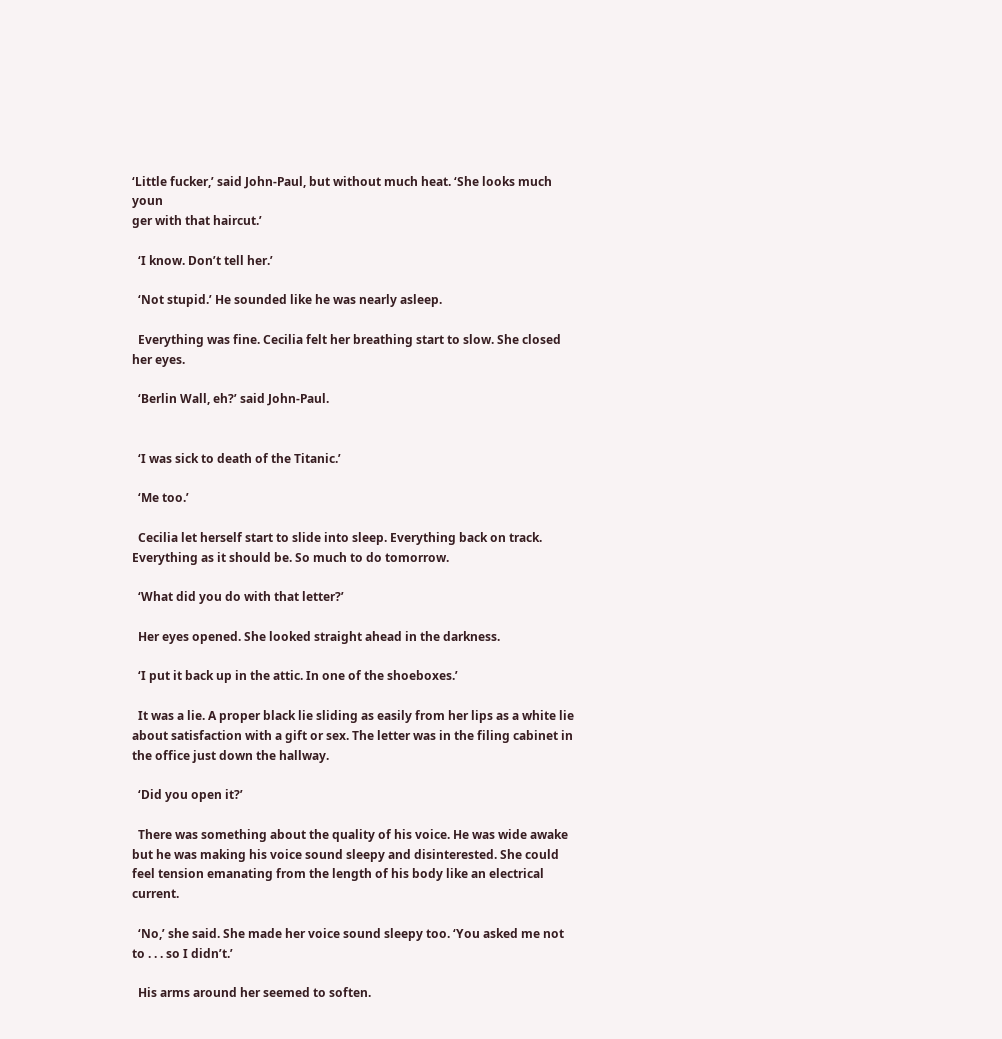‘Little fucker,’ said John-Paul, but without much heat. ‘She looks much youn
ger with that haircut.’

  ‘I know. Don’t tell her.’

  ‘Not stupid.’ He sounded like he was nearly asleep.

  Everything was fine. Cecilia felt her breathing start to slow. She closed her eyes.

  ‘Berlin Wall, eh?’ said John-Paul.


  ‘I was sick to death of the Titanic.’

  ‘Me too.’

  Cecilia let herself start to slide into sleep. Everything back on track. Everything as it should be. So much to do tomorrow.

  ‘What did you do with that letter?’

  Her eyes opened. She looked straight ahead in the darkness.

  ‘I put it back up in the attic. In one of the shoeboxes.’

  It was a lie. A proper black lie sliding as easily from her lips as a white lie about satisfaction with a gift or sex. The letter was in the filing cabinet in the office just down the hallway.

  ‘Did you open it?’

  There was something about the quality of his voice. He was wide awake but he was making his voice sound sleepy and disinterested. She could feel tension emanating from the length of his body like an electrical current.

  ‘No,’ she said. She made her voice sound sleepy too. ‘You asked me not to . . . so I didn’t.’

  His arms around her seemed to soften.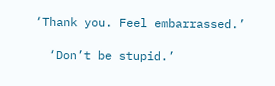‘Thank you. Feel embarrassed.’

  ‘Don’t be stupid.’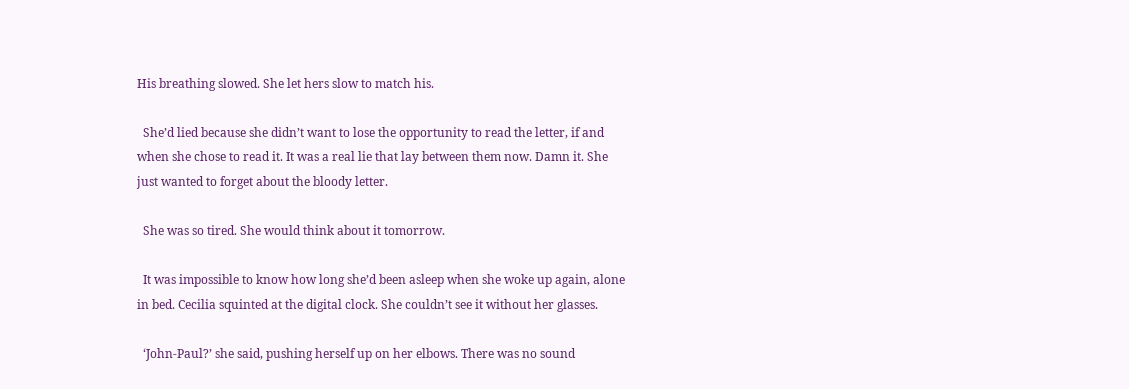His breathing slowed. She let hers slow to match his.

  She’d lied because she didn’t want to lose the opportunity to read the letter, if and when she chose to read it. It was a real lie that lay between them now. Damn it. She just wanted to forget about the bloody letter.

  She was so tired. She would think about it tomorrow.

  It was impossible to know how long she’d been asleep when she woke up again, alone in bed. Cecilia squinted at the digital clock. She couldn’t see it without her glasses.

  ‘John-Paul?’ she said, pushing herself up on her elbows. There was no sound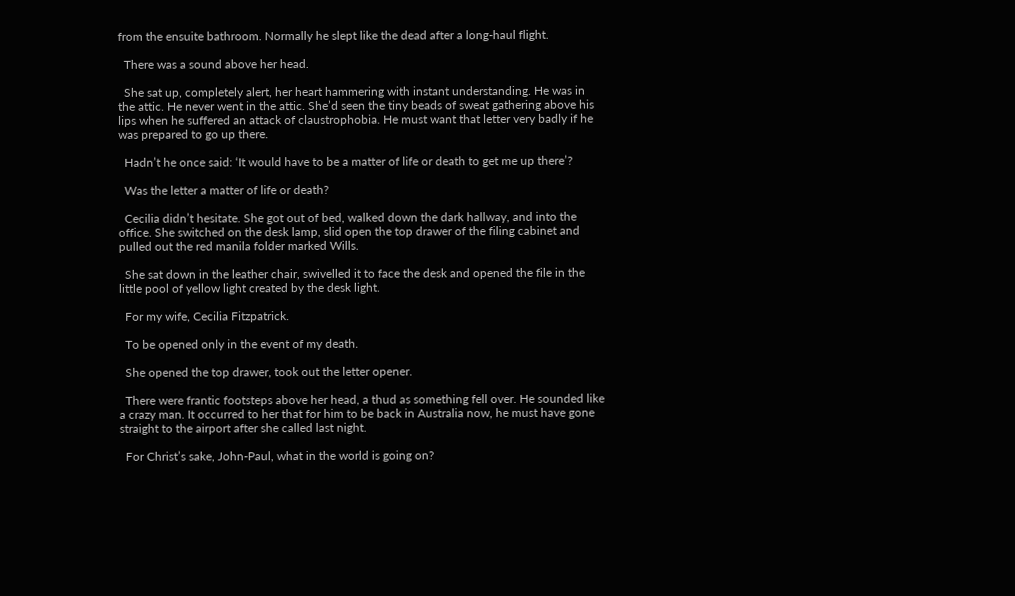from the ensuite bathroom. Normally he slept like the dead after a long-haul flight.

  There was a sound above her head.

  She sat up, completely alert, her heart hammering with instant understanding. He was in the attic. He never went in the attic. She’d seen the tiny beads of sweat gathering above his lips when he suffered an attack of claustrophobia. He must want that letter very badly if he was prepared to go up there.

  Hadn’t he once said: ‘It would have to be a matter of life or death to get me up there’?

  Was the letter a matter of life or death?

  Cecilia didn’t hesitate. She got out of bed, walked down the dark hallway, and into the office. She switched on the desk lamp, slid open the top drawer of the filing cabinet and pulled out the red manila folder marked Wills.

  She sat down in the leather chair, swivelled it to face the desk and opened the file in the little pool of yellow light created by the desk light.

  For my wife, Cecilia Fitzpatrick.

  To be opened only in the event of my death.

  She opened the top drawer, took out the letter opener.

  There were frantic footsteps above her head, a thud as something fell over. He sounded like a crazy man. It occurred to her that for him to be back in Australia now, he must have gone straight to the airport after she called last night.

  For Christ’s sake, John-Paul, what in the world is going on?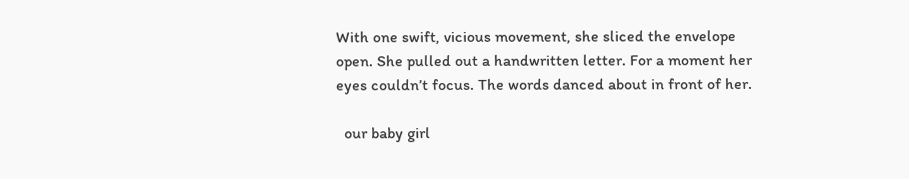With one swift, vicious movement, she sliced the envelope open. She pulled out a handwritten letter. For a moment her eyes couldn’t focus. The words danced about in front of her.

  our baby girl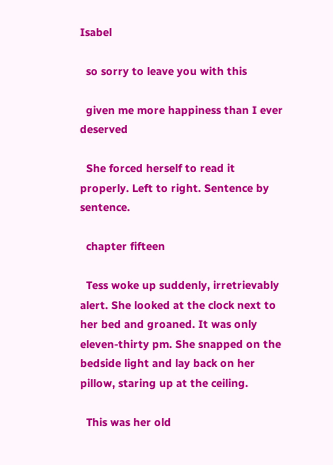Isabel

  so sorry to leave you with this

  given me more happiness than I ever deserved

  She forced herself to read it properly. Left to right. Sentence by sentence.

  chapter fifteen

  Tess woke up suddenly, irretrievably alert. She looked at the clock next to her bed and groaned. It was only eleven-thirty pm. She snapped on the bedside light and lay back on her pillow, staring up at the ceiling.

  This was her old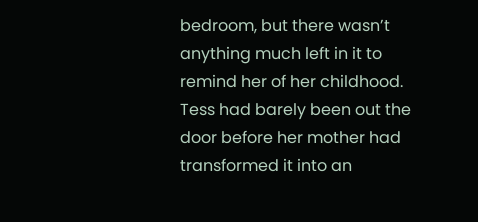bedroom, but there wasn’t anything much left in it to remind her of her childhood. Tess had barely been out the door before her mother had transformed it into an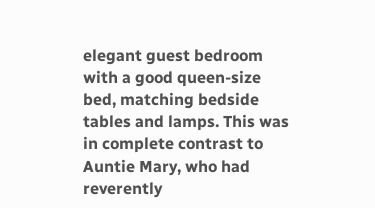elegant guest bedroom with a good queen-size bed, matching bedside tables and lamps. This was in complete contrast to Auntie Mary, who had reverently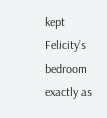kept Felicity’s bedroom exactly as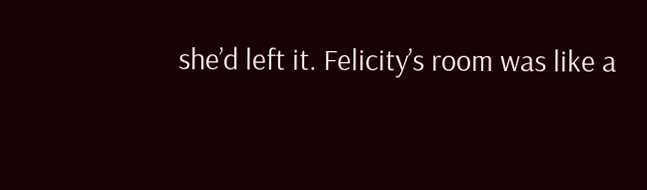she’d left it. Felicity’s room was like a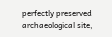perfectly preserved archaeological site,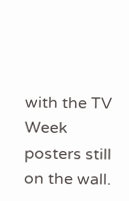with the TV Week posters still on the wall.